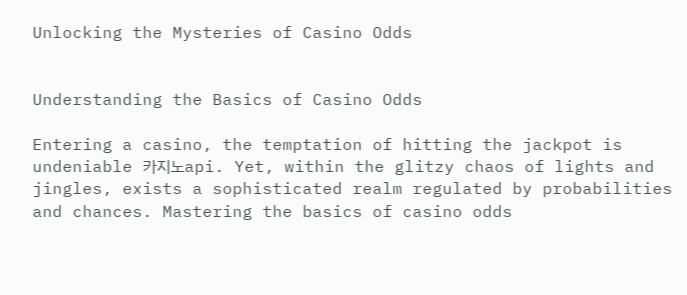Unlocking the Mysteries of Casino Odds


Understanding the Basics of Casino Odds

Entering a casino, the temptation of hitting the jackpot is undeniable 카지노api. Yet, within the glitzy chaos of lights and jingles, exists a sophisticated realm regulated by probabilities and chances. Mastering the basics of casino odds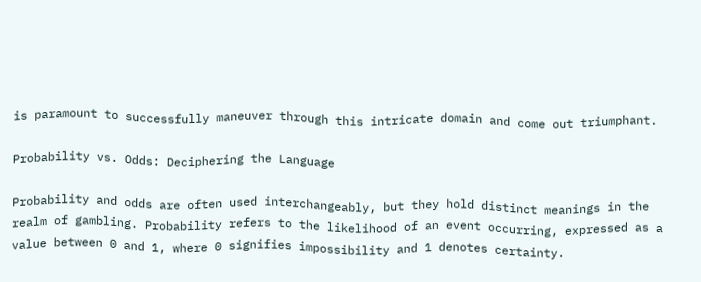is paramount to successfully maneuver through this intricate domain and come out triumphant.

Probability vs. Odds: Deciphering the Language

Probability and odds are often used interchangeably, but they hold distinct meanings in the realm of gambling. Probability refers to the likelihood of an event occurring, expressed as a value between 0 and 1, where 0 signifies impossibility and 1 denotes certainty.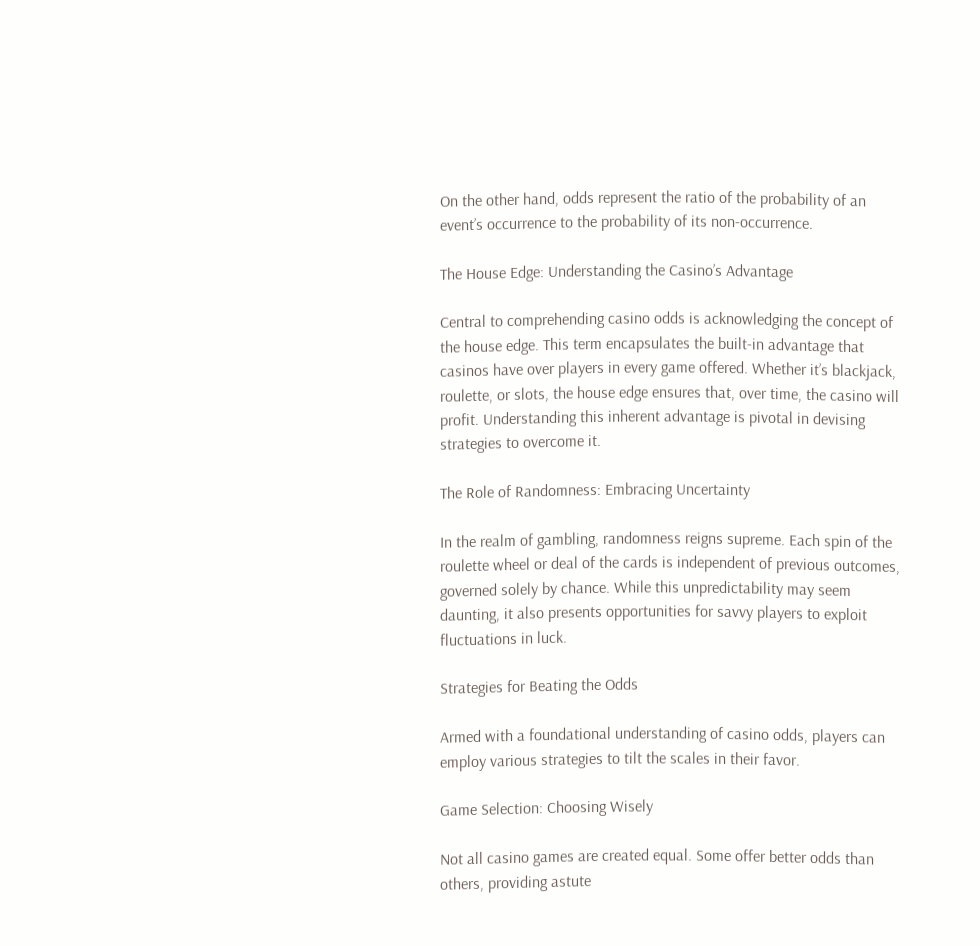On the other hand, odds represent the ratio of the probability of an event’s occurrence to the probability of its non-occurrence.

The House Edge: Understanding the Casino’s Advantage

Central to comprehending casino odds is acknowledging the concept of the house edge. This term encapsulates the built-in advantage that casinos have over players in every game offered. Whether it’s blackjack, roulette, or slots, the house edge ensures that, over time, the casino will profit. Understanding this inherent advantage is pivotal in devising strategies to overcome it.

The Role of Randomness: Embracing Uncertainty

In the realm of gambling, randomness reigns supreme. Each spin of the roulette wheel or deal of the cards is independent of previous outcomes, governed solely by chance. While this unpredictability may seem daunting, it also presents opportunities for savvy players to exploit fluctuations in luck.

Strategies for Beating the Odds

Armed with a foundational understanding of casino odds, players can employ various strategies to tilt the scales in their favor.

Game Selection: Choosing Wisely

Not all casino games are created equal. Some offer better odds than others, providing astute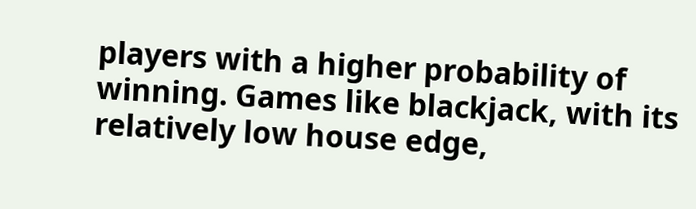players with a higher probability of winning. Games like blackjack, with its relatively low house edge,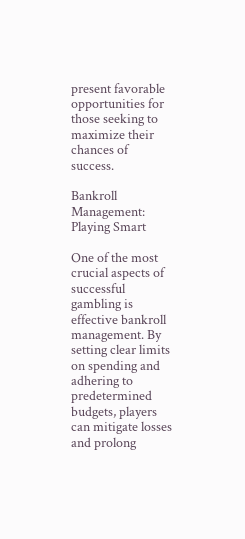present favorable opportunities for those seeking to maximize their chances of success.

Bankroll Management: Playing Smart

One of the most crucial aspects of successful gambling is effective bankroll management. By setting clear limits on spending and adhering to predetermined budgets, players can mitigate losses and prolong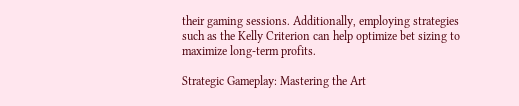their gaming sessions. Additionally, employing strategies such as the Kelly Criterion can help optimize bet sizing to maximize long-term profits.

Strategic Gameplay: Mastering the Art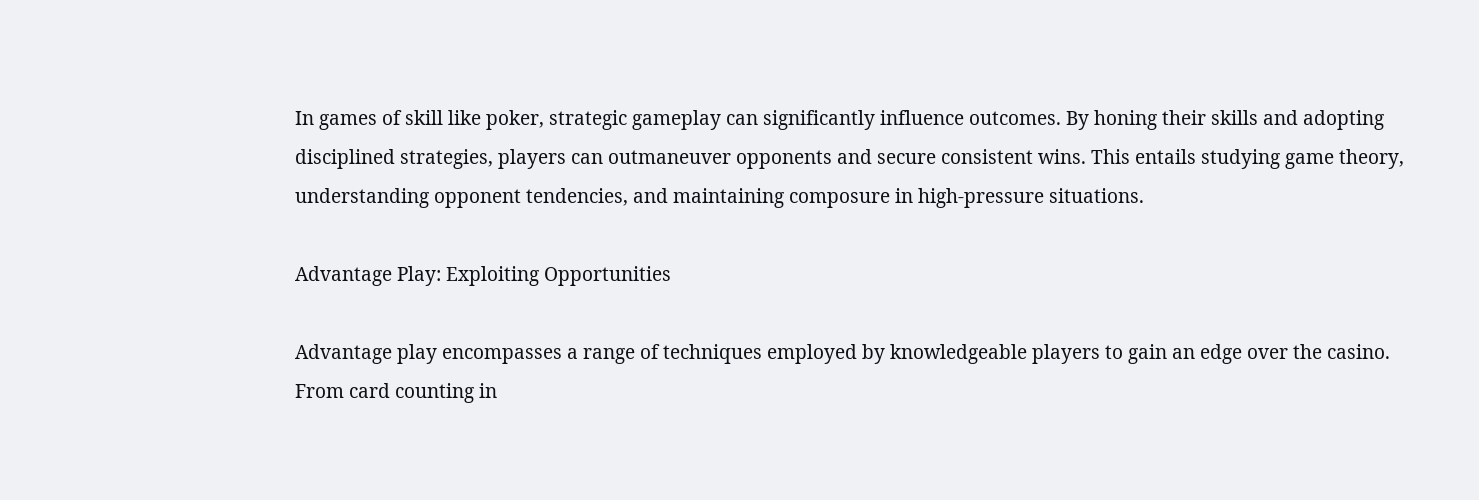In games of skill like poker, strategic gameplay can significantly influence outcomes. By honing their skills and adopting disciplined strategies, players can outmaneuver opponents and secure consistent wins. This entails studying game theory, understanding opponent tendencies, and maintaining composure in high-pressure situations.

Advantage Play: Exploiting Opportunities

Advantage play encompasses a range of techniques employed by knowledgeable players to gain an edge over the casino. From card counting in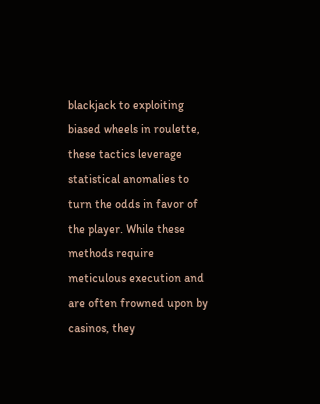blackjack to exploiting biased wheels in roulette, these tactics leverage statistical anomalies to turn the odds in favor of the player. While these methods require meticulous execution and are often frowned upon by casinos, they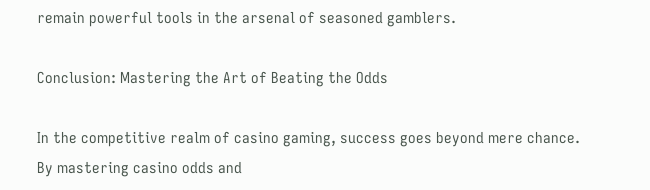remain powerful tools in the arsenal of seasoned gamblers.

Conclusion: Mastering the Art of Beating the Odds

In the competitive realm of casino gaming, success goes beyond mere chance. By mastering casino odds and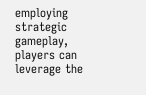employing strategic gameplay, players can leverage the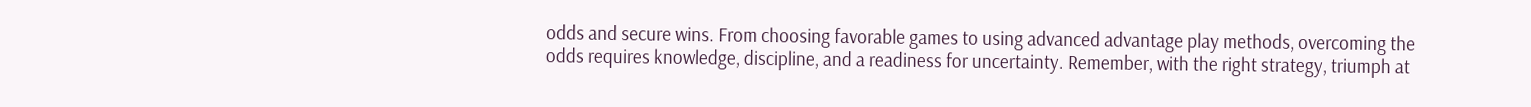odds and secure wins. From choosing favorable games to using advanced advantage play methods, overcoming the odds requires knowledge, discipline, and a readiness for uncertainty. Remember, with the right strategy, triumph at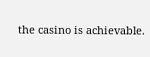the casino is achievable.